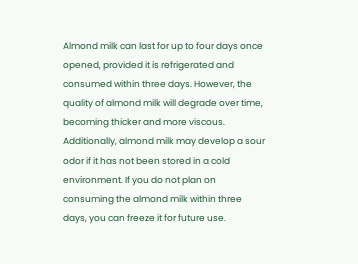Almond milk can last for up to four days once opened, provided it is refrigerated and consumed within three days. However, the quality of almond milk will degrade over time, becoming thicker and more viscous. Additionally, almond milk may develop a sour odor if it has not been stored in a cold environment. If you do not plan on consuming the almond milk within three days, you can freeze it for future use.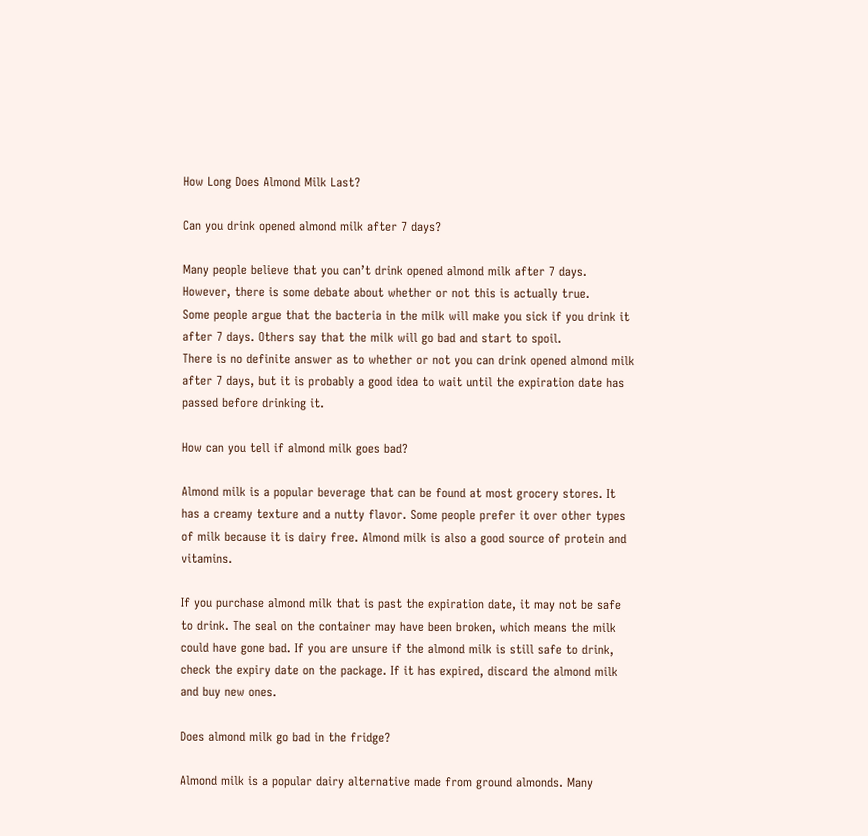How Long Does Almond Milk Last?

Can you drink opened almond milk after 7 days?

Many people believe that you can’t drink opened almond milk after 7 days. However, there is some debate about whether or not this is actually true.
Some people argue that the bacteria in the milk will make you sick if you drink it after 7 days. Others say that the milk will go bad and start to spoil.
There is no definite answer as to whether or not you can drink opened almond milk after 7 days, but it is probably a good idea to wait until the expiration date has passed before drinking it.

How can you tell if almond milk goes bad?

Almond milk is a popular beverage that can be found at most grocery stores. It has a creamy texture and a nutty flavor. Some people prefer it over other types of milk because it is dairy free. Almond milk is also a good source of protein and vitamins.

If you purchase almond milk that is past the expiration date, it may not be safe to drink. The seal on the container may have been broken, which means the milk could have gone bad. If you are unsure if the almond milk is still safe to drink, check the expiry date on the package. If it has expired, discard the almond milk and buy new ones.

Does almond milk go bad in the fridge?

Almond milk is a popular dairy alternative made from ground almonds. Many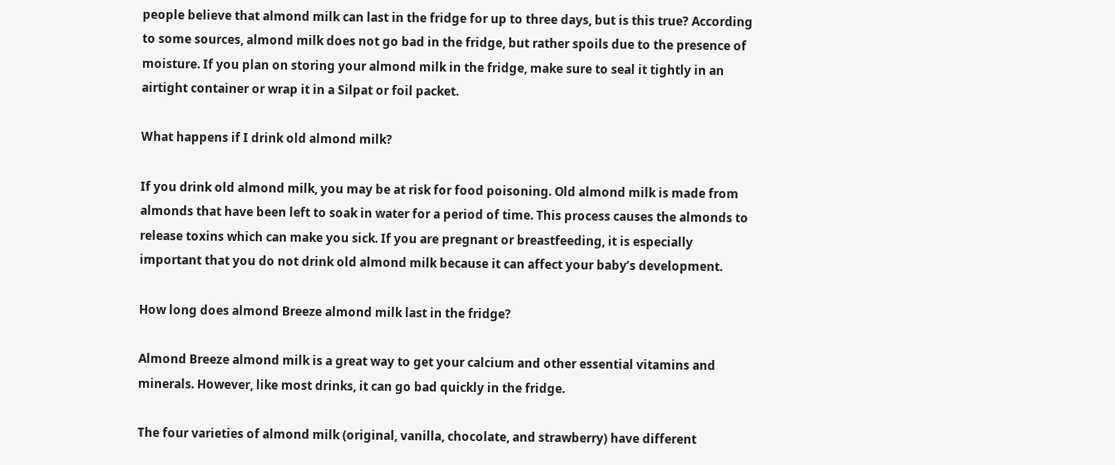people believe that almond milk can last in the fridge for up to three days, but is this true? According to some sources, almond milk does not go bad in the fridge, but rather spoils due to the presence of moisture. If you plan on storing your almond milk in the fridge, make sure to seal it tightly in an airtight container or wrap it in a Silpat or foil packet.

What happens if I drink old almond milk?

If you drink old almond milk, you may be at risk for food poisoning. Old almond milk is made from almonds that have been left to soak in water for a period of time. This process causes the almonds to release toxins which can make you sick. If you are pregnant or breastfeeding, it is especially important that you do not drink old almond milk because it can affect your baby’s development.

How long does almond Breeze almond milk last in the fridge?

Almond Breeze almond milk is a great way to get your calcium and other essential vitamins and minerals. However, like most drinks, it can go bad quickly in the fridge.

The four varieties of almond milk (original, vanilla, chocolate, and strawberry) have different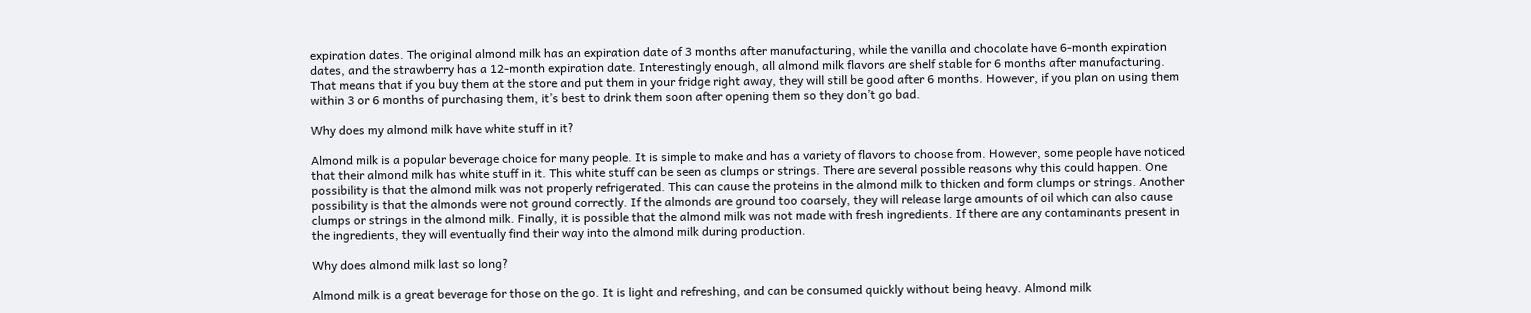expiration dates. The original almond milk has an expiration date of 3 months after manufacturing, while the vanilla and chocolate have 6-month expiration dates, and the strawberry has a 12-month expiration date. Interestingly enough, all almond milk flavors are shelf stable for 6 months after manufacturing. That means that if you buy them at the store and put them in your fridge right away, they will still be good after 6 months. However, if you plan on using them within 3 or 6 months of purchasing them, it’s best to drink them soon after opening them so they don’t go bad.

Why does my almond milk have white stuff in it?

Almond milk is a popular beverage choice for many people. It is simple to make and has a variety of flavors to choose from. However, some people have noticed that their almond milk has white stuff in it. This white stuff can be seen as clumps or strings. There are several possible reasons why this could happen. One possibility is that the almond milk was not properly refrigerated. This can cause the proteins in the almond milk to thicken and form clumps or strings. Another possibility is that the almonds were not ground correctly. If the almonds are ground too coarsely, they will release large amounts of oil which can also cause clumps or strings in the almond milk. Finally, it is possible that the almond milk was not made with fresh ingredients. If there are any contaminants present in the ingredients, they will eventually find their way into the almond milk during production.

Why does almond milk last so long?

Almond milk is a great beverage for those on the go. It is light and refreshing, and can be consumed quickly without being heavy. Almond milk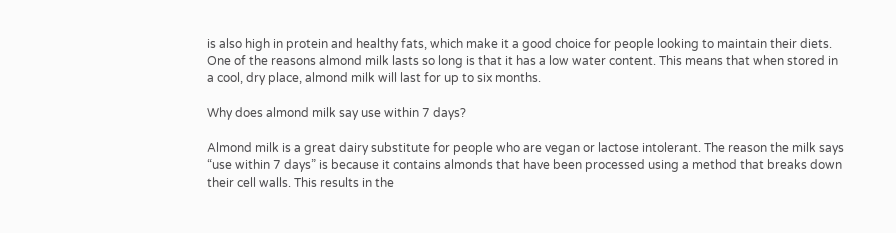is also high in protein and healthy fats, which make it a good choice for people looking to maintain their diets. One of the reasons almond milk lasts so long is that it has a low water content. This means that when stored in a cool, dry place, almond milk will last for up to six months.

Why does almond milk say use within 7 days?

Almond milk is a great dairy substitute for people who are vegan or lactose intolerant. The reason the milk says “use within 7 days” is because it contains almonds that have been processed using a method that breaks down their cell walls. This results in the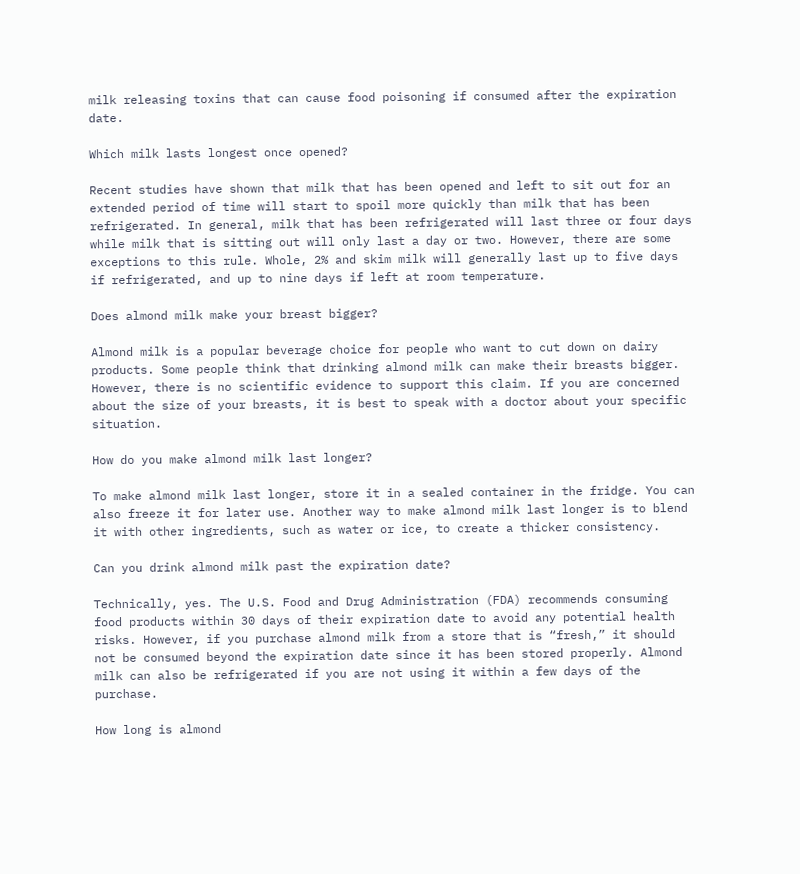milk releasing toxins that can cause food poisoning if consumed after the expiration date.

Which milk lasts longest once opened?

Recent studies have shown that milk that has been opened and left to sit out for an extended period of time will start to spoil more quickly than milk that has been refrigerated. In general, milk that has been refrigerated will last three or four days while milk that is sitting out will only last a day or two. However, there are some exceptions to this rule. Whole, 2% and skim milk will generally last up to five days if refrigerated, and up to nine days if left at room temperature.

Does almond milk make your breast bigger?

Almond milk is a popular beverage choice for people who want to cut down on dairy products. Some people think that drinking almond milk can make their breasts bigger. However, there is no scientific evidence to support this claim. If you are concerned about the size of your breasts, it is best to speak with a doctor about your specific situation.

How do you make almond milk last longer?

To make almond milk last longer, store it in a sealed container in the fridge. You can also freeze it for later use. Another way to make almond milk last longer is to blend it with other ingredients, such as water or ice, to create a thicker consistency.

Can you drink almond milk past the expiration date?

Technically, yes. The U.S. Food and Drug Administration (FDA) recommends consuming food products within 30 days of their expiration date to avoid any potential health risks. However, if you purchase almond milk from a store that is “fresh,” it should not be consumed beyond the expiration date since it has been stored properly. Almond milk can also be refrigerated if you are not using it within a few days of the purchase.

How long is almond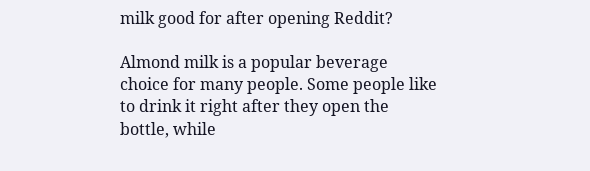milk good for after opening Reddit?

Almond milk is a popular beverage choice for many people. Some people like to drink it right after they open the bottle, while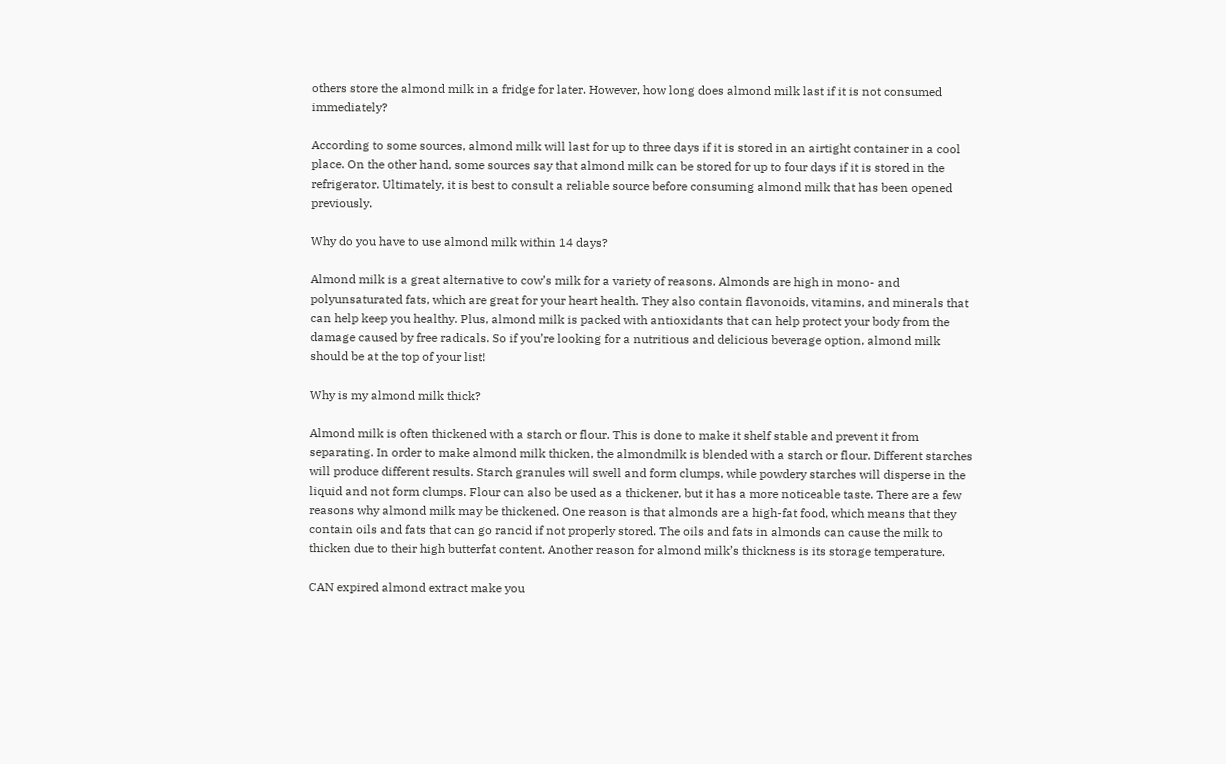others store the almond milk in a fridge for later. However, how long does almond milk last if it is not consumed immediately?

According to some sources, almond milk will last for up to three days if it is stored in an airtight container in a cool place. On the other hand, some sources say that almond milk can be stored for up to four days if it is stored in the refrigerator. Ultimately, it is best to consult a reliable source before consuming almond milk that has been opened previously.

Why do you have to use almond milk within 14 days?

Almond milk is a great alternative to cow’s milk for a variety of reasons. Almonds are high in mono- and polyunsaturated fats, which are great for your heart health. They also contain flavonoids, vitamins, and minerals that can help keep you healthy. Plus, almond milk is packed with antioxidants that can help protect your body from the damage caused by free radicals. So if you’re looking for a nutritious and delicious beverage option, almond milk should be at the top of your list!

Why is my almond milk thick?

Almond milk is often thickened with a starch or flour. This is done to make it shelf stable and prevent it from separating. In order to make almond milk thicken, the almondmilk is blended with a starch or flour. Different starches will produce different results. Starch granules will swell and form clumps, while powdery starches will disperse in the liquid and not form clumps. Flour can also be used as a thickener, but it has a more noticeable taste. There are a few reasons why almond milk may be thickened. One reason is that almonds are a high-fat food, which means that they contain oils and fats that can go rancid if not properly stored. The oils and fats in almonds can cause the milk to thicken due to their high butterfat content. Another reason for almond milk’s thickness is its storage temperature.

CAN expired almond extract make you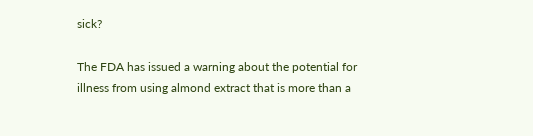sick?

The FDA has issued a warning about the potential for illness from using almond extract that is more than a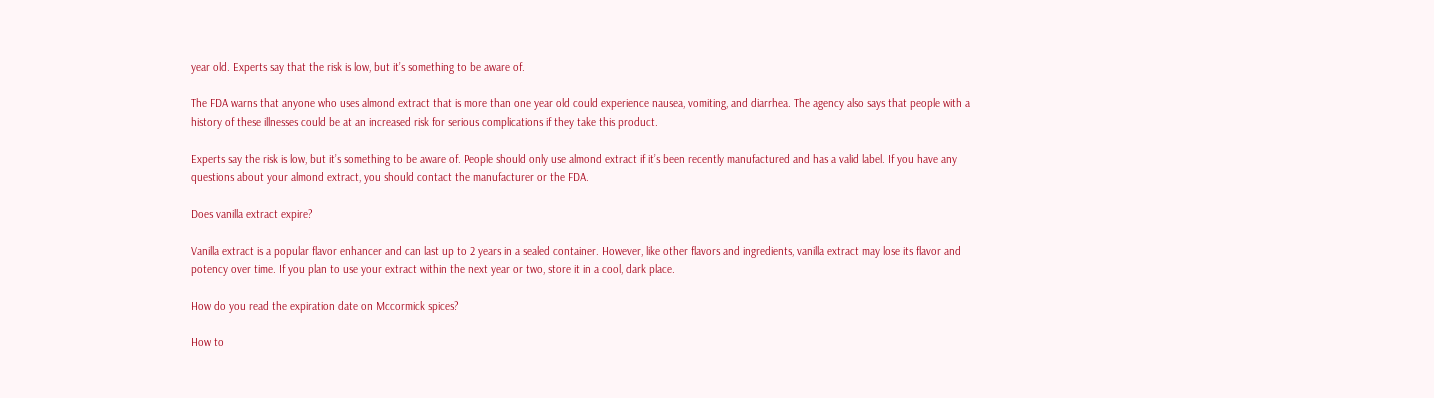year old. Experts say that the risk is low, but it’s something to be aware of.

The FDA warns that anyone who uses almond extract that is more than one year old could experience nausea, vomiting, and diarrhea. The agency also says that people with a history of these illnesses could be at an increased risk for serious complications if they take this product.

Experts say the risk is low, but it’s something to be aware of. People should only use almond extract if it’s been recently manufactured and has a valid label. If you have any questions about your almond extract, you should contact the manufacturer or the FDA.

Does vanilla extract expire?

Vanilla extract is a popular flavor enhancer and can last up to 2 years in a sealed container. However, like other flavors and ingredients, vanilla extract may lose its flavor and potency over time. If you plan to use your extract within the next year or two, store it in a cool, dark place.

How do you read the expiration date on Mccormick spices?

How to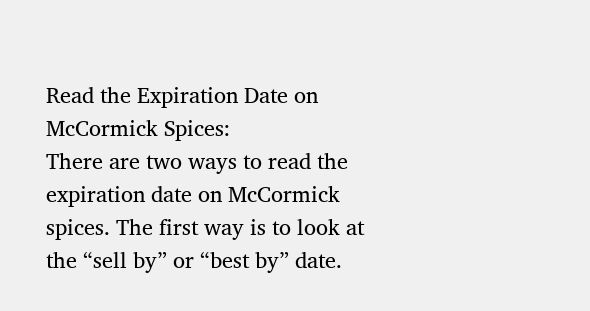Read the Expiration Date on McCormick Spices:
There are two ways to read the expiration date on McCormick spices. The first way is to look at the “sell by” or “best by” date.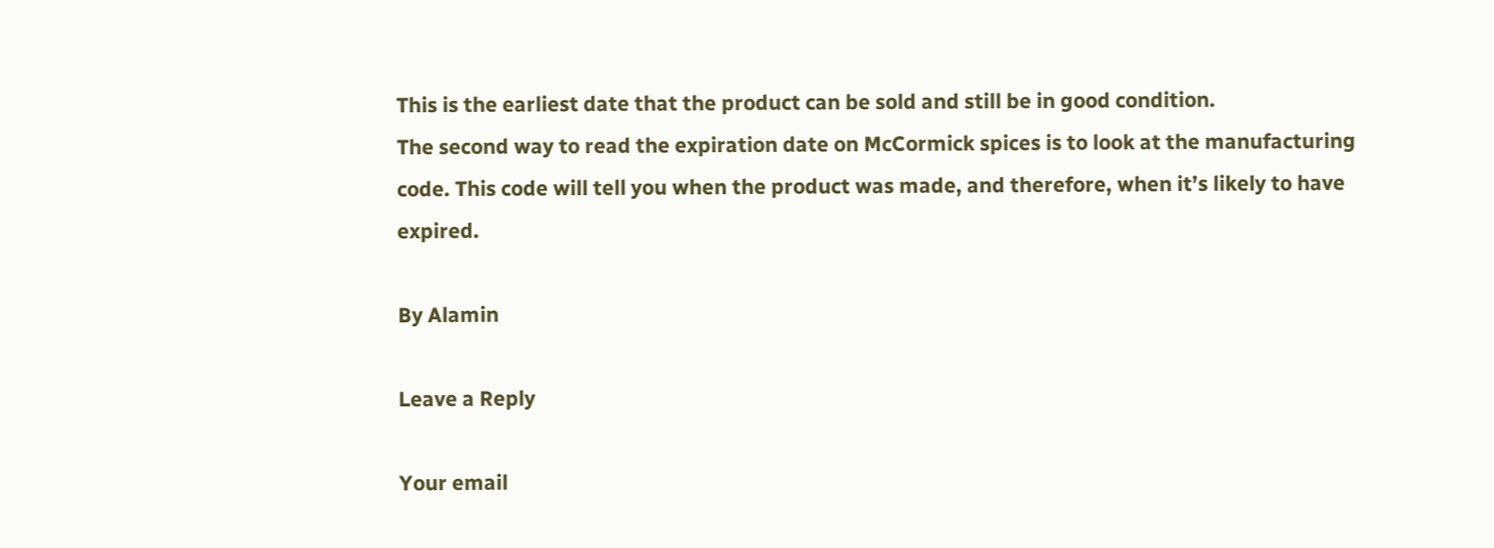This is the earliest date that the product can be sold and still be in good condition.
The second way to read the expiration date on McCormick spices is to look at the manufacturing code. This code will tell you when the product was made, and therefore, when it’s likely to have expired.

By Alamin

Leave a Reply

Your email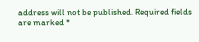address will not be published. Required fields are marked *